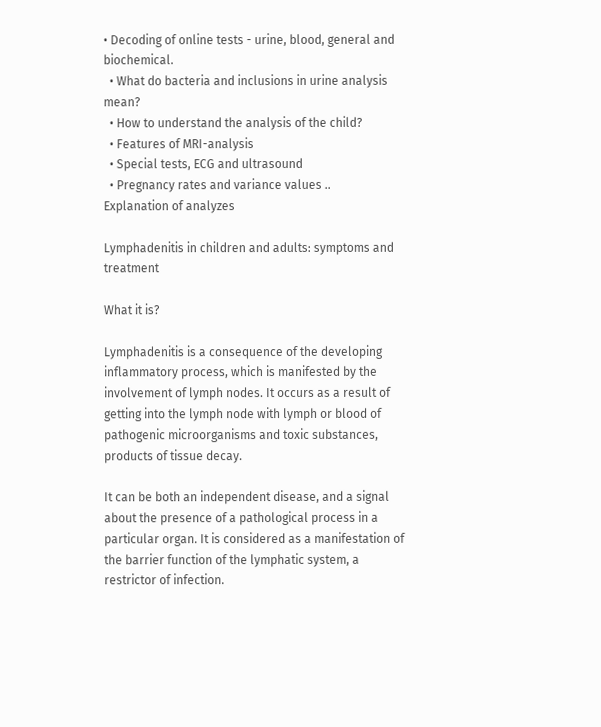• Decoding of online tests - urine, blood, general and biochemical.
  • What do bacteria and inclusions in urine analysis mean?
  • How to understand the analysis of the child?
  • Features of MRI-analysis
  • Special tests, ECG and ultrasound
  • Pregnancy rates and variance values ..
Explanation of analyzes

Lymphadenitis in children and adults: symptoms and treatment

What it is?

Lymphadenitis is a consequence of the developing inflammatory process, which is manifested by the involvement of lymph nodes. It occurs as a result of getting into the lymph node with lymph or blood of pathogenic microorganisms and toxic substances, products of tissue decay.

It can be both an independent disease, and a signal about the presence of a pathological process in a particular organ. It is considered as a manifestation of the barrier function of the lymphatic system, a restrictor of infection.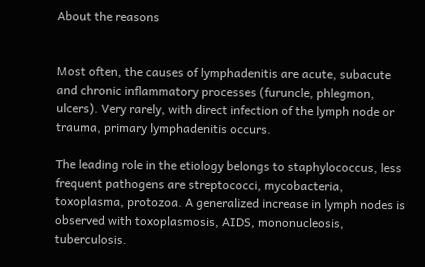About the reasons


Most often, the causes of lymphadenitis are acute, subacute and chronic inflammatory processes (furuncle, phlegmon, ulcers). Very rarely, with direct infection of the lymph node or trauma, primary lymphadenitis occurs.

The leading role in the etiology belongs to staphylococcus, less frequent pathogens are streptococci, mycobacteria, toxoplasma, protozoa. A generalized increase in lymph nodes is observed with toxoplasmosis, AIDS, mononucleosis, tuberculosis.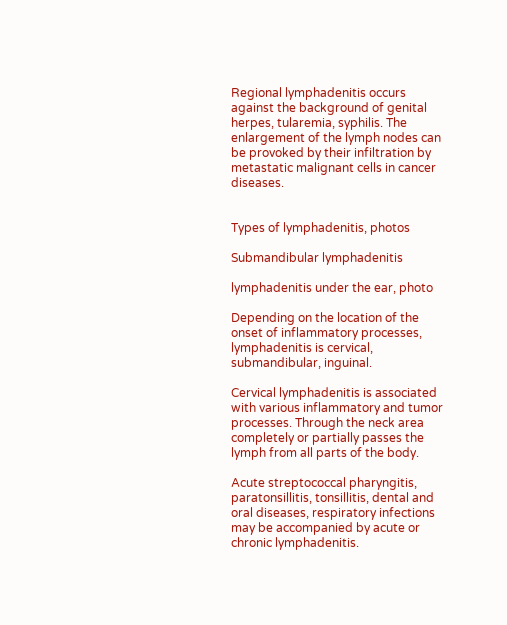Regional lymphadenitis occurs against the background of genital herpes, tularemia, syphilis. The enlargement of the lymph nodes can be provoked by their infiltration by metastatic malignant cells in cancer diseases.


Types of lymphadenitis, photos

Submandibular lymphadenitis

lymphadenitis under the ear, photo

Depending on the location of the onset of inflammatory processes, lymphadenitis is cervical, submandibular, inguinal.

Cervical lymphadenitis is associated with various inflammatory and tumor processes. Through the neck area completely or partially passes the lymph from all parts of the body.

Acute streptococcal pharyngitis, paratonsillitis, tonsillitis, dental and oral diseases, respiratory infections may be accompanied by acute or chronic lymphadenitis.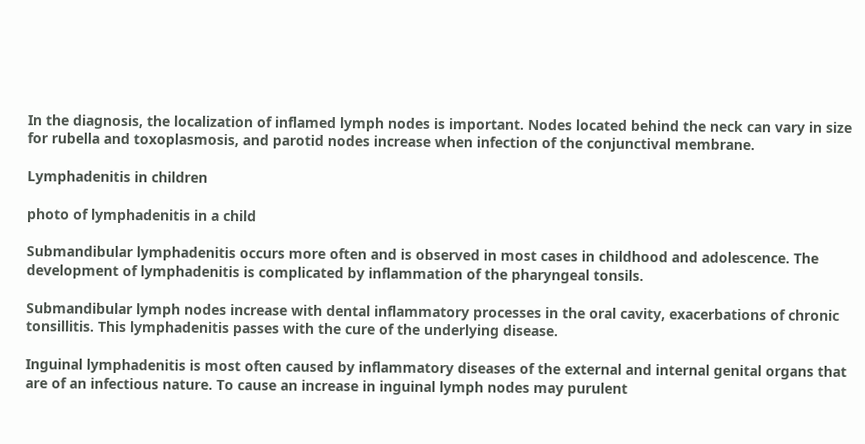In the diagnosis, the localization of inflamed lymph nodes is important. Nodes located behind the neck can vary in size for rubella and toxoplasmosis, and parotid nodes increase when infection of the conjunctival membrane.

Lymphadenitis in children

photo of lymphadenitis in a child

Submandibular lymphadenitis occurs more often and is observed in most cases in childhood and adolescence. The development of lymphadenitis is complicated by inflammation of the pharyngeal tonsils.

Submandibular lymph nodes increase with dental inflammatory processes in the oral cavity, exacerbations of chronic tonsillitis. This lymphadenitis passes with the cure of the underlying disease.

Inguinal lymphadenitis is most often caused by inflammatory diseases of the external and internal genital organs that are of an infectious nature. To cause an increase in inguinal lymph nodes may purulent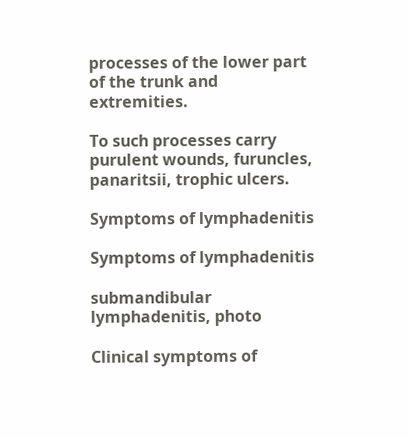processes of the lower part of the trunk and extremities.

To such processes carry purulent wounds, furuncles, panaritsii, trophic ulcers.

Symptoms of lymphadenitis

Symptoms of lymphadenitis

submandibular lymphadenitis, photo

Clinical symptoms of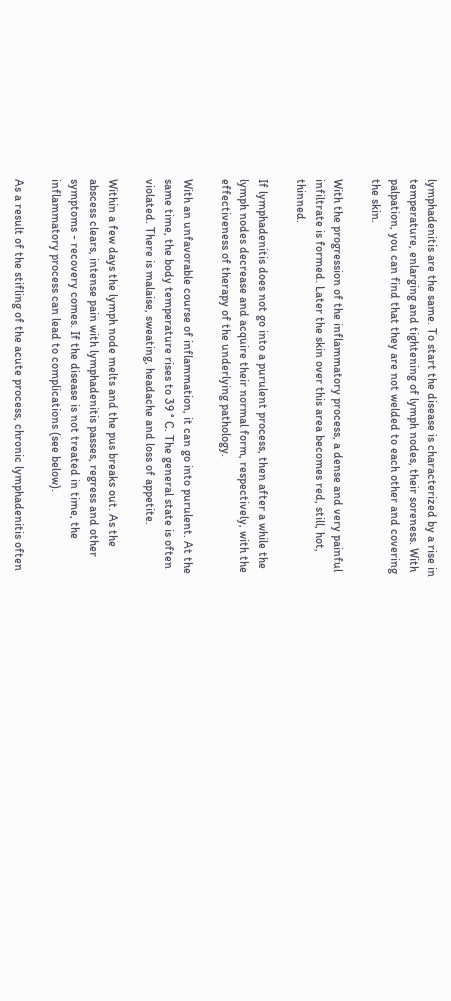lymphadenitis are the same. To start the disease is characterized by a rise in temperature, enlarging and tightening of lymph nodes, their soreness. With palpation, you can find that they are not welded to each other and covering the skin.

With the progression of the inflammatory process, a dense and very painful infiltrate is formed. Later the skin over this area becomes red, still, hot, thinned.

If lymphadenitis does not go into a purulent process, then after a while the lymph nodes decrease and acquire their normal form, respectively, with the effectiveness of therapy of the underlying pathology.

With an unfavorable course of inflammation, it can go into purulent. At the same time, the body temperature rises to 39 ° C. The general state is often violated. There is malaise, sweating, headache and loss of appetite.

Within a few days the lymph node melts and the pus breaks out. As the abscess clears, intense pain with lymphadenitis passes, regress and other symptoms - recovery comes. If the disease is not treated in time, the inflammatory process can lead to complications (see below).

As a result of the stifling of the acute process, chronic lymphadenitis often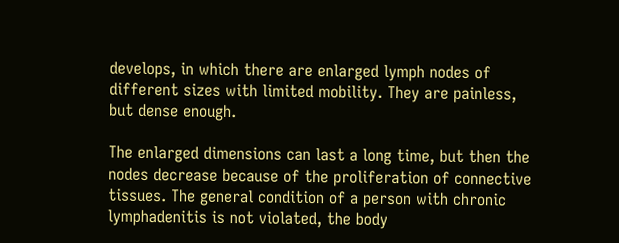develops, in which there are enlarged lymph nodes of different sizes with limited mobility. They are painless, but dense enough.

The enlarged dimensions can last a long time, but then the nodes decrease because of the proliferation of connective tissues. The general condition of a person with chronic lymphadenitis is not violated, the body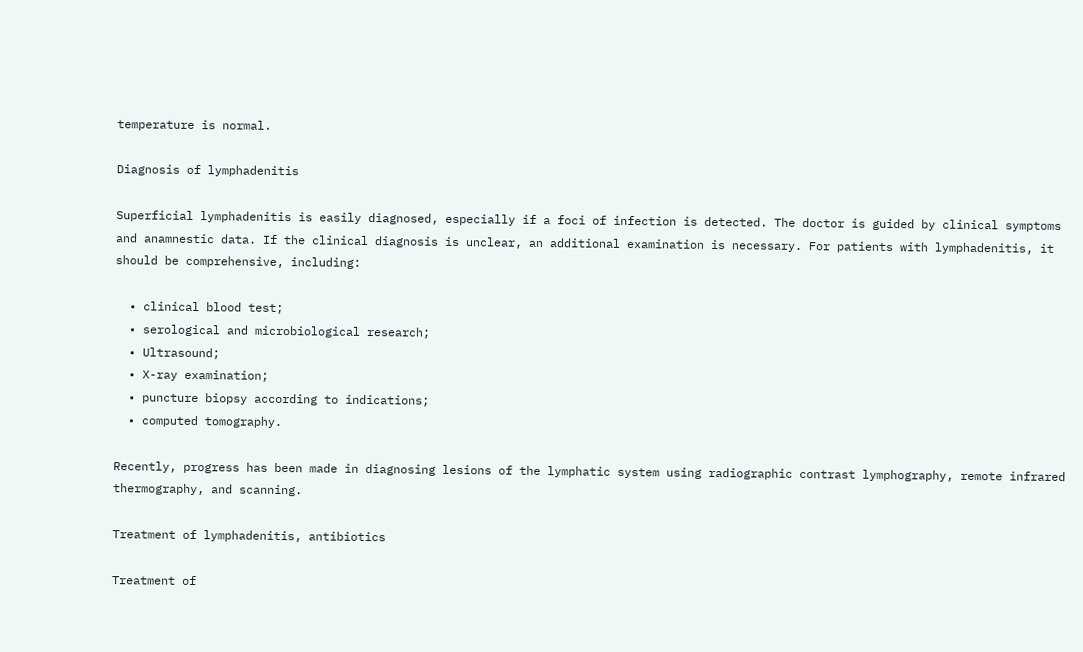temperature is normal.

Diagnosis of lymphadenitis

Superficial lymphadenitis is easily diagnosed, especially if a foci of infection is detected. The doctor is guided by clinical symptoms and anamnestic data. If the clinical diagnosis is unclear, an additional examination is necessary. For patients with lymphadenitis, it should be comprehensive, including:

  • clinical blood test;
  • serological and microbiological research;
  • Ultrasound;
  • X-ray examination;
  • puncture biopsy according to indications;
  • computed tomography.

Recently, progress has been made in diagnosing lesions of the lymphatic system using radiographic contrast lymphography, remote infrared thermography, and scanning.

Treatment of lymphadenitis, antibiotics

Treatment of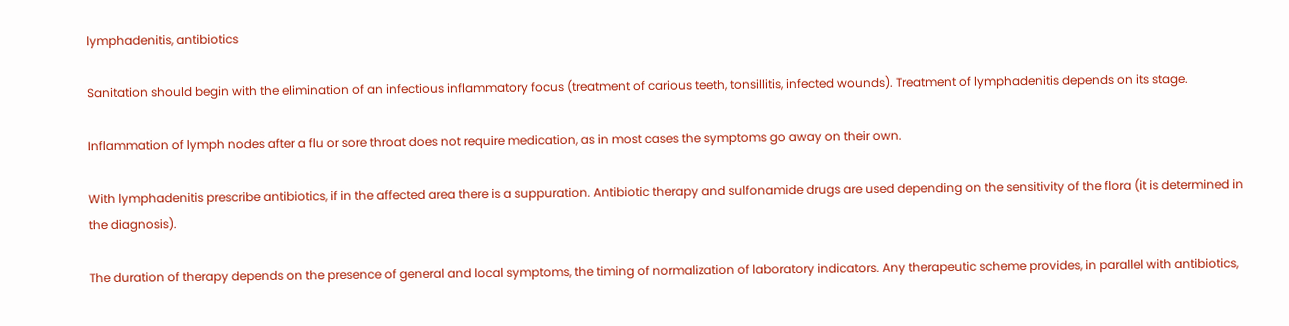lymphadenitis, antibiotics

Sanitation should begin with the elimination of an infectious inflammatory focus (treatment of carious teeth, tonsillitis, infected wounds). Treatment of lymphadenitis depends on its stage.

Inflammation of lymph nodes after a flu or sore throat does not require medication, as in most cases the symptoms go away on their own.

With lymphadenitis prescribe antibiotics, if in the affected area there is a suppuration. Antibiotic therapy and sulfonamide drugs are used depending on the sensitivity of the flora (it is determined in the diagnosis).

The duration of therapy depends on the presence of general and local symptoms, the timing of normalization of laboratory indicators. Any therapeutic scheme provides, in parallel with antibiotics,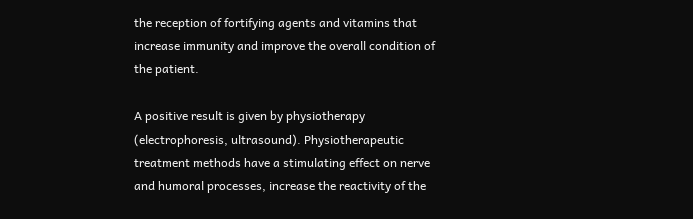the reception of fortifying agents and vitamins that increase immunity and improve the overall condition of the patient.

A positive result is given by physiotherapy (electrophoresis, ultrasound). Physiotherapeutic treatment methods have a stimulating effect on nerve and humoral processes, increase the reactivity of the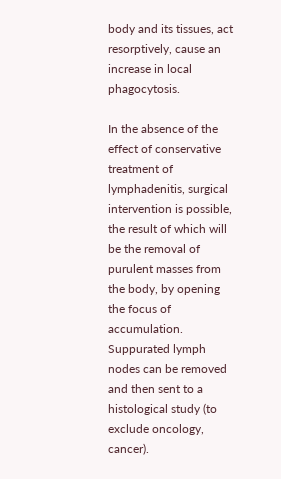body and its tissues, act resorptively, cause an increase in local phagocytosis.

In the absence of the effect of conservative treatment of lymphadenitis, surgical intervention is possible, the result of which will be the removal of purulent masses from the body, by opening the focus of accumulation. Suppurated lymph nodes can be removed and then sent to a histological study (to exclude oncology, cancer).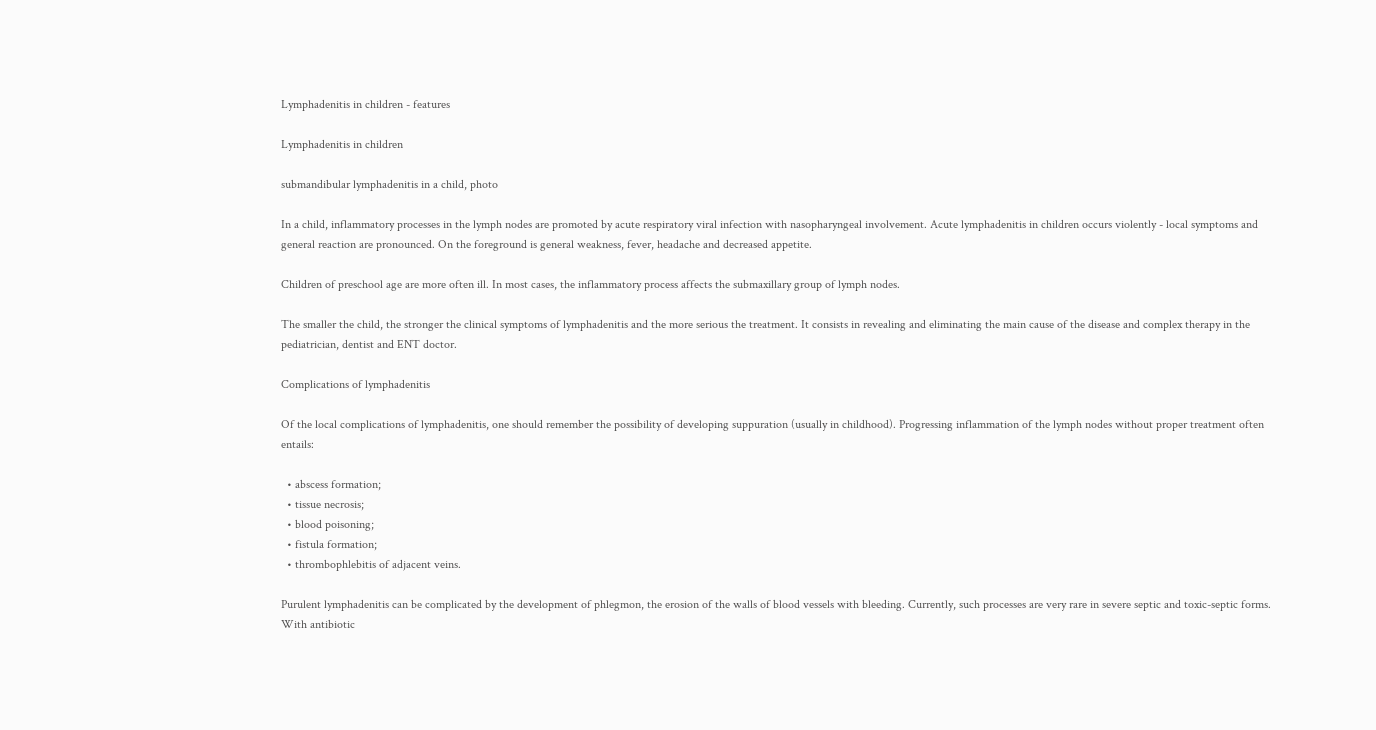Lymphadenitis in children - features

Lymphadenitis in children

submandibular lymphadenitis in a child, photo

In a child, inflammatory processes in the lymph nodes are promoted by acute respiratory viral infection with nasopharyngeal involvement. Acute lymphadenitis in children occurs violently - local symptoms and general reaction are pronounced. On the foreground is general weakness, fever, headache and decreased appetite.

Children of preschool age are more often ill. In most cases, the inflammatory process affects the submaxillary group of lymph nodes.

The smaller the child, the stronger the clinical symptoms of lymphadenitis and the more serious the treatment. It consists in revealing and eliminating the main cause of the disease and complex therapy in the pediatrician, dentist and ENT doctor.

Complications of lymphadenitis

Of the local complications of lymphadenitis, one should remember the possibility of developing suppuration (usually in childhood). Progressing inflammation of the lymph nodes without proper treatment often entails:

  • abscess formation;
  • tissue necrosis;
  • blood poisoning;
  • fistula formation;
  • thrombophlebitis of adjacent veins.

Purulent lymphadenitis can be complicated by the development of phlegmon, the erosion of the walls of blood vessels with bleeding. Currently, such processes are very rare in severe septic and toxic-septic forms. With antibiotic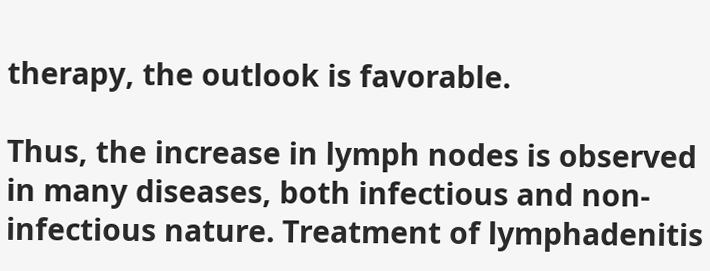therapy, the outlook is favorable.

Thus, the increase in lymph nodes is observed in many diseases, both infectious and non-infectious nature. Treatment of lymphadenitis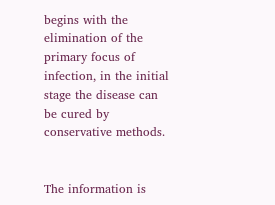begins with the elimination of the primary focus of infection, in the initial stage the disease can be cured by conservative methods.


The information is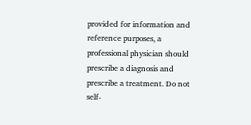provided for information and reference purposes, a professional physician should prescribe a diagnosis and prescribe a treatment. Do not self-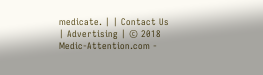medicate. | | Contact Us | Advertising | © 2018 Medic-Attention.com -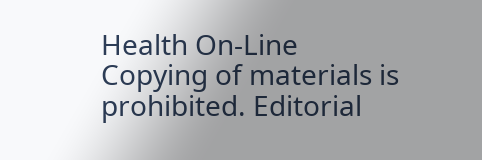Health On-Line
Copying of materials is prohibited. Editorial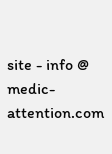site - info @ medic-attention.com